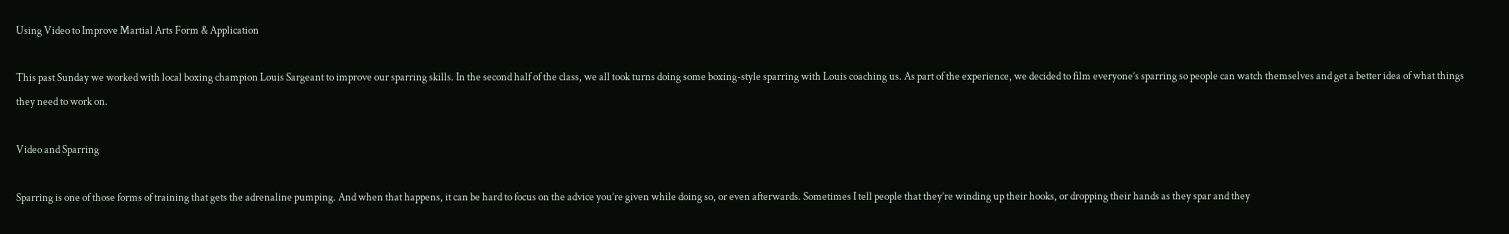Using Video to Improve Martial Arts Form & Application

This past Sunday we worked with local boxing champion Louis Sargeant to improve our sparring skills. In the second half of the class, we all took turns doing some boxing-style sparring with Louis coaching us. As part of the experience, we decided to film everyone’s sparring so people can watch themselves and get a better idea of what things they need to work on.

Video and Sparring

Sparring is one of those forms of training that gets the adrenaline pumping. And when that happens, it can be hard to focus on the advice you’re given while doing so, or even afterwards. Sometimes I tell people that they’re winding up their hooks, or dropping their hands as they spar and they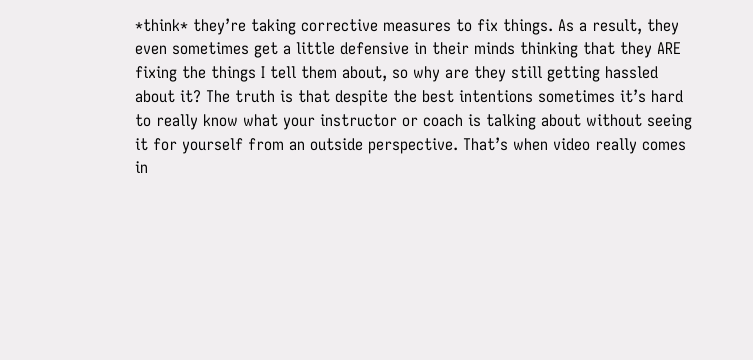*think* they’re taking corrective measures to fix things. As a result, they even sometimes get a little defensive in their minds thinking that they ARE fixing the things I tell them about, so why are they still getting hassled about it? The truth is that despite the best intentions sometimes it’s hard to really know what your instructor or coach is talking about without seeing it for yourself from an outside perspective. That’s when video really comes in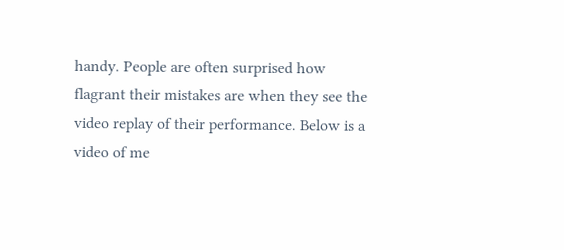handy. People are often surprised how flagrant their mistakes are when they see the video replay of their performance. Below is a video of me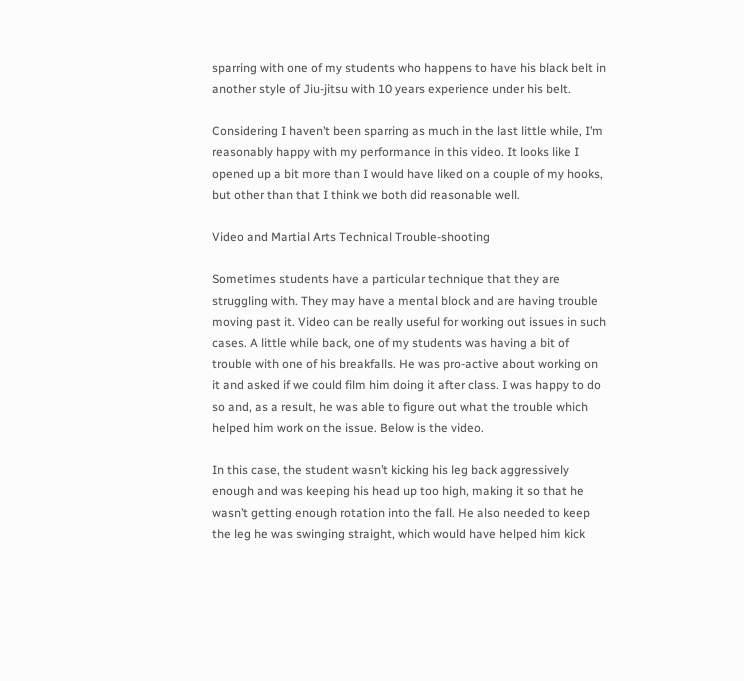sparring with one of my students who happens to have his black belt in another style of Jiu-jitsu with 10 years experience under his belt.

Considering I haven’t been sparring as much in the last little while, I’m reasonably happy with my performance in this video. It looks like I opened up a bit more than I would have liked on a couple of my hooks, but other than that I think we both did reasonable well.

Video and Martial Arts Technical Trouble-shooting

Sometimes students have a particular technique that they are struggling with. They may have a mental block and are having trouble moving past it. Video can be really useful for working out issues in such cases. A little while back, one of my students was having a bit of trouble with one of his breakfalls. He was pro-active about working on it and asked if we could film him doing it after class. I was happy to do so and, as a result, he was able to figure out what the trouble which helped him work on the issue. Below is the video.

In this case, the student wasn’t kicking his leg back aggressively enough and was keeping his head up too high, making it so that he wasn’t getting enough rotation into the fall. He also needed to keep the leg he was swinging straight, which would have helped him kick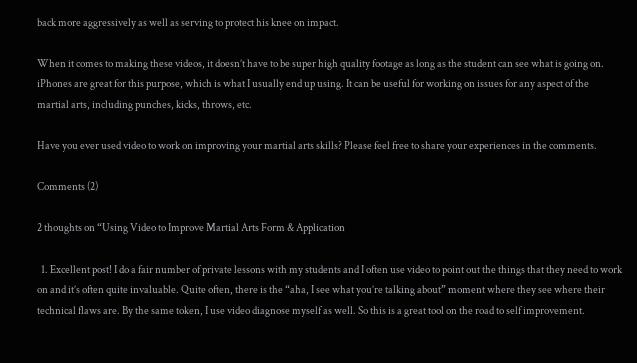back more aggressively as well as serving to protect his knee on impact.

When it comes to making these videos, it doesn’t have to be super high quality footage as long as the student can see what is going on. iPhones are great for this purpose, which is what I usually end up using. It can be useful for working on issues for any aspect of the martial arts, including punches, kicks, throws, etc.

Have you ever used video to work on improving your martial arts skills? Please feel free to share your experiences in the comments.

Comments (2)

2 thoughts on “Using Video to Improve Martial Arts Form & Application

  1. Excellent post! I do a fair number of private lessons with my students and I often use video to point out the things that they need to work on and it’s often quite invaluable. Quite often, there is the “aha, I see what you’re talking about” moment where they see where their technical flaws are. By the same token, I use video diagnose myself as well. So this is a great tool on the road to self improvement.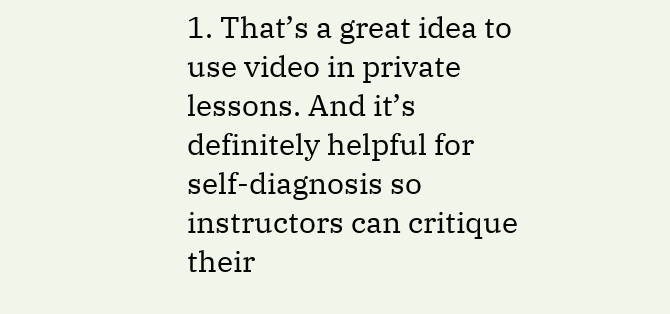1. That’s a great idea to use video in private lessons. And it’s definitely helpful for self-diagnosis so instructors can critique their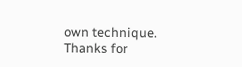own technique. Thanks for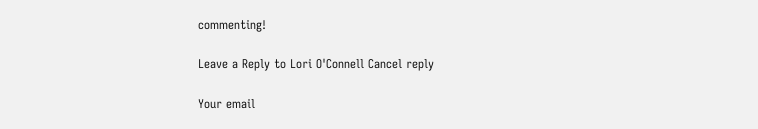commenting!

Leave a Reply to Lori O'Connell Cancel reply

Your email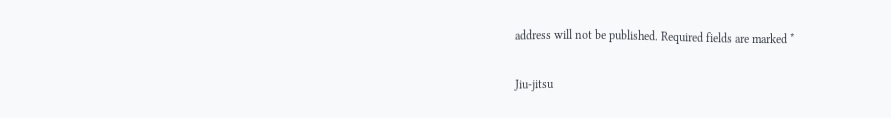address will not be published. Required fields are marked *

Jiu-jitsu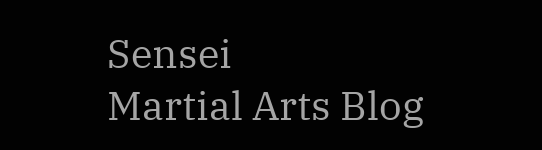Sensei
Martial Arts Blog